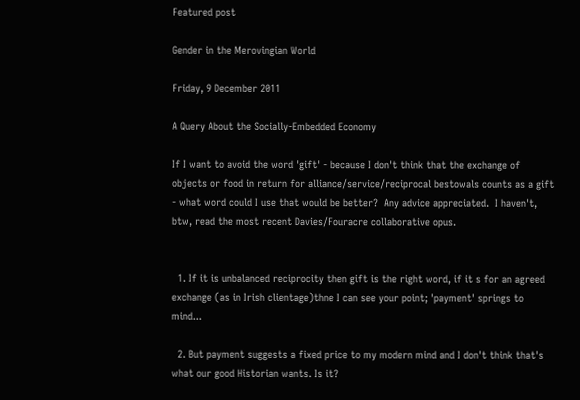Featured post

Gender in the Merovingian World

Friday, 9 December 2011

A Query About the Socially-Embedded Economy

If I want to avoid the word 'gift' - because I don't think that the exchange of objects or food in return for alliance/service/reciprocal bestowals counts as a gift - what word could I use that would be better?  Any advice appreciated.  I haven't, btw, read the most recent Davies/Fouracre collaborative opus.


  1. If it is unbalanced reciprocity then gift is the right word, if it s for an agreed exchange (as in Irish clientage)thne I can see your point; 'payment' springs to mind...

  2. But payment suggests a fixed price to my modern mind and I don't think that's what our good Historian wants. Is it?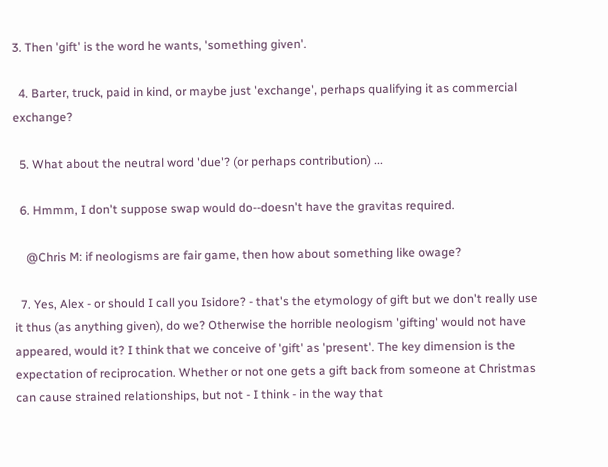3. Then 'gift' is the word he wants, 'something given'.

  4. Barter, truck, paid in kind, or maybe just 'exchange', perhaps qualifying it as commercial exchange?

  5. What about the neutral word 'due'? (or perhaps contribution) ...

  6. Hmmm, I don't suppose swap would do--doesn't have the gravitas required.

    @Chris M: if neologisms are fair game, then how about something like owage?

  7. Yes, Alex - or should I call you Isidore? - that's the etymology of gift but we don't really use it thus (as anything given), do we? Otherwise the horrible neologism 'gifting' would not have appeared, would it? I think that we conceive of 'gift' as 'present'. The key dimension is the expectation of reciprocation. Whether or not one gets a gift back from someone at Christmas can cause strained relationships, but not - I think - in the way that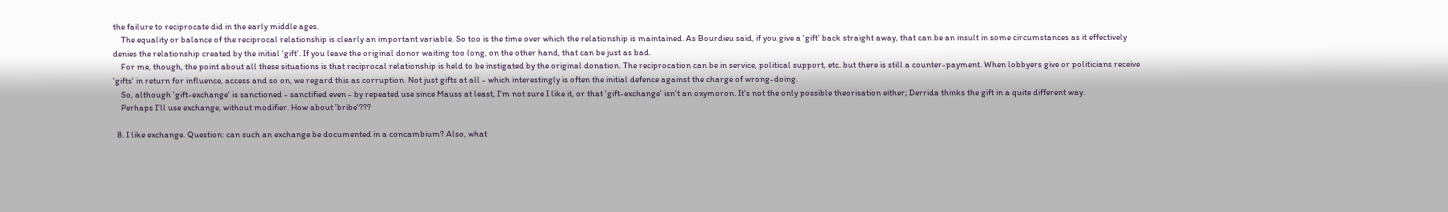the failure to reciprocate did in the early middle ages.
    The equality or balance of the reciprocal relationship is clearly an important variable. So too is the time over which the relationship is maintained. As Bourdieu said, if you give a 'gift' back straight away, that can be an insult in some circumstances as it effectively denies the relationship created by the initial 'gift'. If you leave the original donor waiting too long, on the other hand, that can be just as bad.
    For me, though, the point about all these situations is that reciprocal relationship is held to be instigated by the original donation. The reciprocation can be in service, political support, etc. but there is still a counter-payment. When lobbyers give or politicians receive 'gifts' in return for influence, access and so on, we regard this as corruption. Not just gifts at all - which interestingly is often the initial defence against the charge of wrong-doing.
    So, although 'gift-exchange' is sanctioned - sanctified even - by repeated use since Mauss at least, I'm not sure I like it, or that 'gift-exchange' isn't an oxymoron. It's not the only possible theorisation either; Derrida thinks the gift in a quite different way.
    Perhaps I'll use exchange, without modifier. How about 'bribe'???

  8. I like exchange. Question: can such an exchange be documented in a concambium? Also, what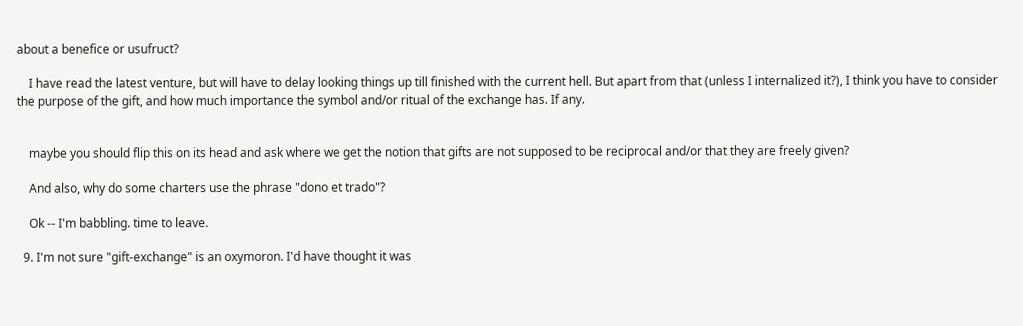about a benefice or usufruct?

    I have read the latest venture, but will have to delay looking things up till finished with the current hell. But apart from that (unless I internalized it?), I think you have to consider the purpose of the gift, and how much importance the symbol and/or ritual of the exchange has. If any.


    maybe you should flip this on its head and ask where we get the notion that gifts are not supposed to be reciprocal and/or that they are freely given?

    And also, why do some charters use the phrase "dono et trado"?

    Ok -- I'm babbling. time to leave.

  9. I'm not sure "gift-exchange" is an oxymoron. I'd have thought it was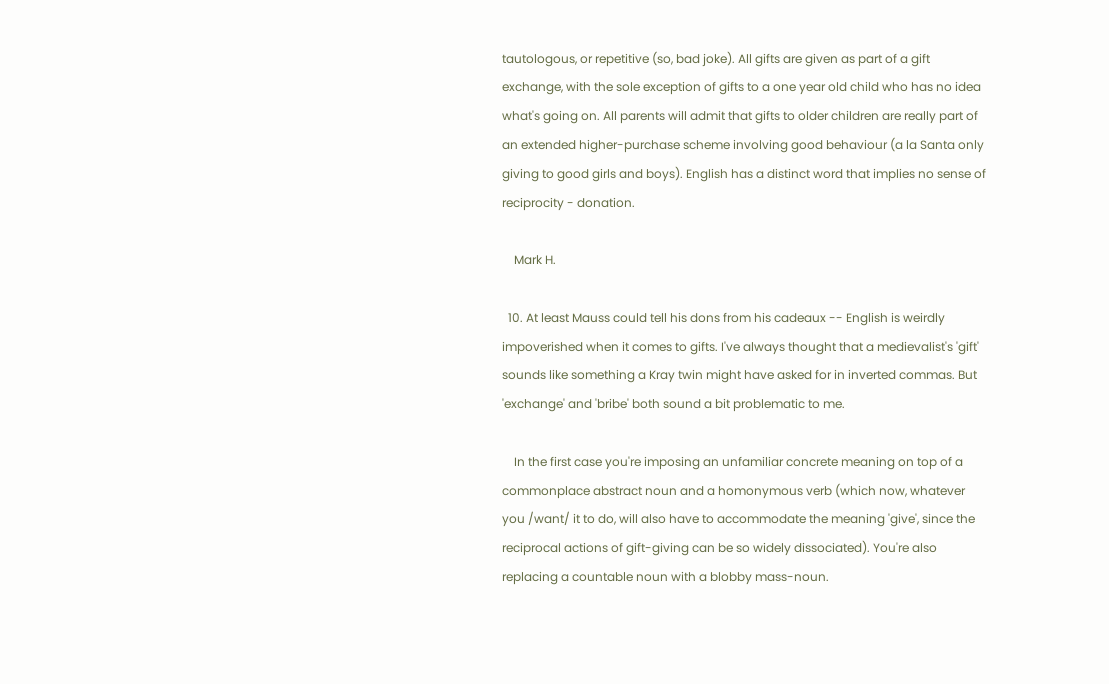tautologous, or repetitive (so, bad joke). All gifts are given as part of a gift exchange, with the sole exception of gifts to a one year old child who has no idea what's going on. All parents will admit that gifts to older children are really part of an extended higher-purchase scheme involving good behaviour (a la Santa only giving to good girls and boys). English has a distinct word that implies no sense of reciprocity - donation.

    Mark H.

  10. At least Mauss could tell his dons from his cadeaux -- English is weirdly impoverished when it comes to gifts. I've always thought that a medievalist's 'gift' sounds like something a Kray twin might have asked for in inverted commas. But 'exchange' and 'bribe' both sound a bit problematic to me.

    In the first case you're imposing an unfamiliar concrete meaning on top of a commonplace abstract noun and a homonymous verb (which now, whatever you /want/ it to do, will also have to accommodate the meaning 'give', since the reciprocal actions of gift-giving can be so widely dissociated). You're also replacing a countable noun with a blobby mass-noun.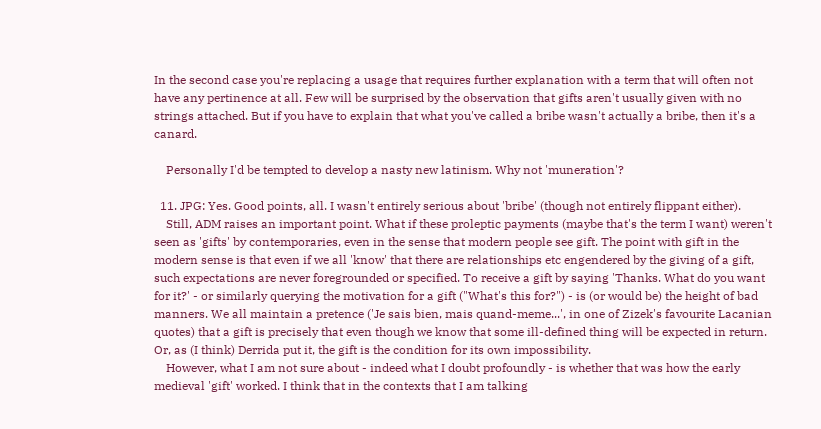In the second case you're replacing a usage that requires further explanation with a term that will often not have any pertinence at all. Few will be surprised by the observation that gifts aren't usually given with no strings attached. But if you have to explain that what you've called a bribe wasn't actually a bribe, then it's a canard.

    Personally I'd be tempted to develop a nasty new latinism. Why not 'muneration'?

  11. JPG: Yes. Good points, all. I wasn't entirely serious about 'bribe' (though not entirely flippant either).
    Still, ADM raises an important point. What if these proleptic payments (maybe that's the term I want) weren't seen as 'gifts' by contemporaries, even in the sense that modern people see gift. The point with gift in the modern sense is that even if we all 'know' that there are relationships etc engendered by the giving of a gift, such expectations are never foregrounded or specified. To receive a gift by saying 'Thanks. What do you want for it?' - or similarly querying the motivation for a gift ("What's this for?") - is (or would be) the height of bad manners. We all maintain a pretence ('Je sais bien, mais quand-meme...', in one of Zizek's favourite Lacanian quotes) that a gift is precisely that even though we know that some ill-defined thing will be expected in return. Or, as (I think) Derrida put it, the gift is the condition for its own impossibility.
    However, what I am not sure about - indeed what I doubt profoundly - is whether that was how the early medieval 'gift' worked. I think that in the contexts that I am talking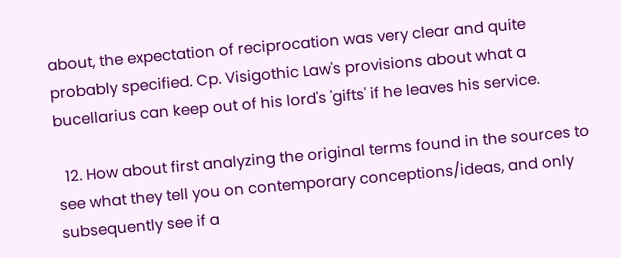about, the expectation of reciprocation was very clear and quite probably specified. Cp. Visigothic Law's provisions about what a bucellarius can keep out of his lord's 'gifts' if he leaves his service.

  12. How about first analyzing the original terms found in the sources to see what they tell you on contemporary conceptions/ideas, and only subsequently see if a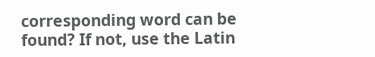corresponding word can be found? If not, use the Latin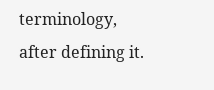terminology, after defining it.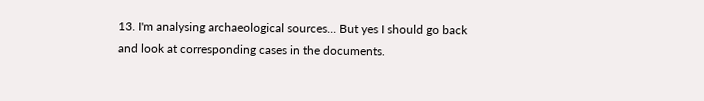13. I'm analysing archaeological sources... But yes I should go back and look at corresponding cases in the documents.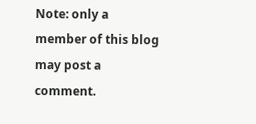Note: only a member of this blog may post a comment.